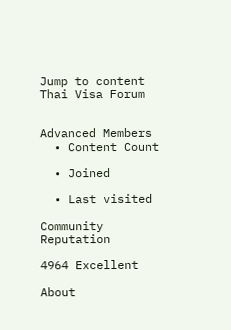Jump to content
Thai Visa Forum


Advanced Members
  • Content Count

  • Joined

  • Last visited

Community Reputation

4964 Excellent

About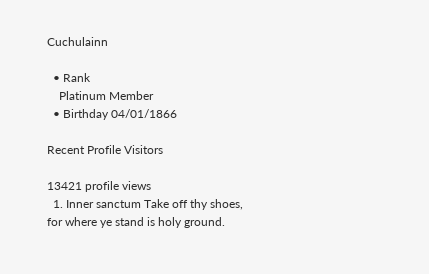Cuchulainn

  • Rank
    Platinum Member
  • Birthday 04/01/1866

Recent Profile Visitors

13421 profile views
  1. Inner sanctum Take off thy shoes, for where ye stand is holy ground.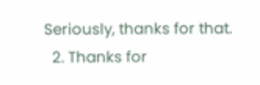Seriously, thanks for that.
  2. Thanks for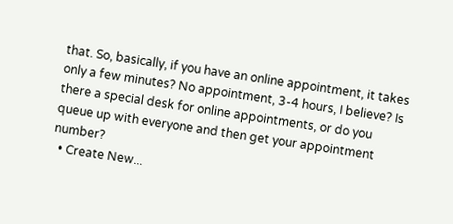that. So, basically, if you have an online appointment, it takes only a few minutes? No appointment, 3-4 hours, I believe? Is there a special desk for online appointments, or do you queue up with everyone and then get your appointment number?
  • Create New...